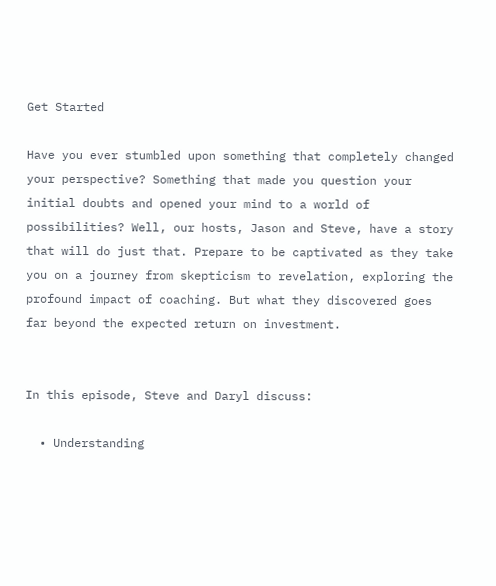Get Started

Have you ever stumbled upon something that completely changed your perspective? Something that made you question your initial doubts and opened your mind to a world of possibilities? Well, our hosts, Jason and Steve, have a story that will do just that. Prepare to be captivated as they take you on a journey from skepticism to revelation, exploring the profound impact of coaching. But what they discovered goes far beyond the expected return on investment.


In this episode, Steve and Daryl discuss:

  • Understanding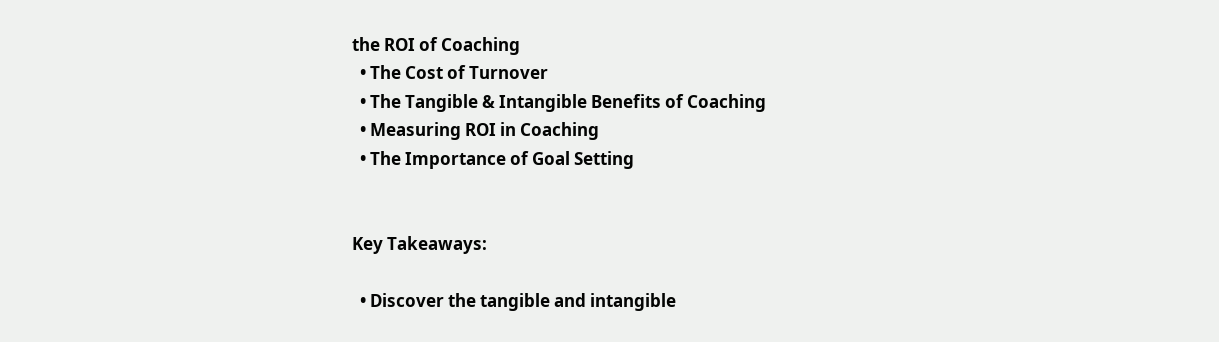the ROI of Coaching
  • The Cost of Turnover
  • The Tangible & Intangible Benefits of Coaching
  • Measuring ROI in Coaching
  • The Importance of Goal Setting


Key Takeaways:

  • Discover the tangible and intangible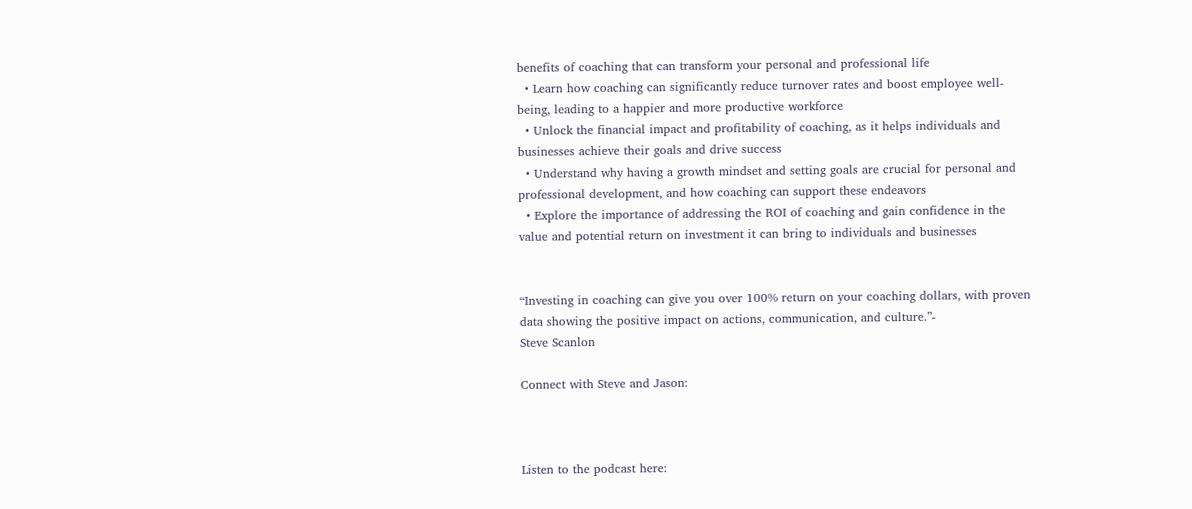benefits of coaching that can transform your personal and professional life
  • Learn how coaching can significantly reduce turnover rates and boost employee well-being, leading to a happier and more productive workforce
  • Unlock the financial impact and profitability of coaching, as it helps individuals and businesses achieve their goals and drive success
  • Understand why having a growth mindset and setting goals are crucial for personal and professional development, and how coaching can support these endeavors
  • Explore the importance of addressing the ROI of coaching and gain confidence in the value and potential return on investment it can bring to individuals and businesses


“Investing in coaching can give you over 100% return on your coaching dollars, with proven data showing the positive impact on actions, communication, and culture.”-
Steve Scanlon

Connect with Steve and Jason:



Listen to the podcast here: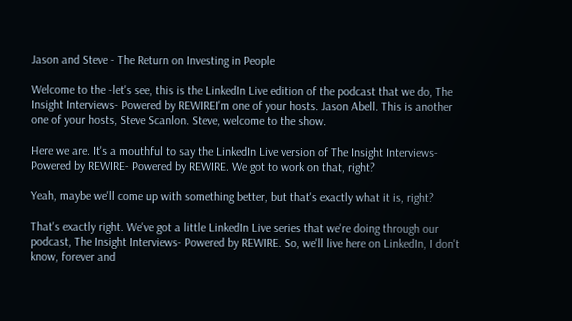Jason and Steve - The Return on Investing in People

Welcome to the -let's see, this is the LinkedIn Live edition of the podcast that we do, The Insight Interviews- Powered by REWIREI'm one of your hosts. Jason Abell. This is another one of your hosts, Steve Scanlon. Steve, welcome to the show.

Here we are. It's a mouthful to say the LinkedIn Live version of The Insight Interviews- Powered by REWIRE- Powered by REWIRE. We got to work on that, right?

Yeah, maybe we'll come up with something better, but that's exactly what it is, right?

That's exactly right. We've got a little LinkedIn Live series that we're doing through our podcast, The Insight Interviews- Powered by REWIRE. So, we'll live here on LinkedIn, I don't know, forever and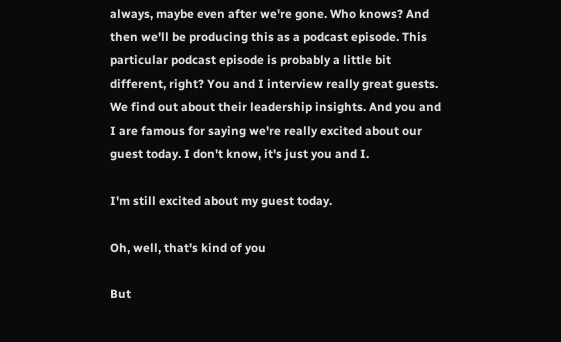always, maybe even after we're gone. Who knows? And then we'll be producing this as a podcast episode. This particular podcast episode is probably a little bit different, right? You and I interview really great guests. We find out about their leadership insights. And you and I are famous for saying we're really excited about our guest today. I don't know, it's just you and I.

I'm still excited about my guest today.

Oh, well, that's kind of you

But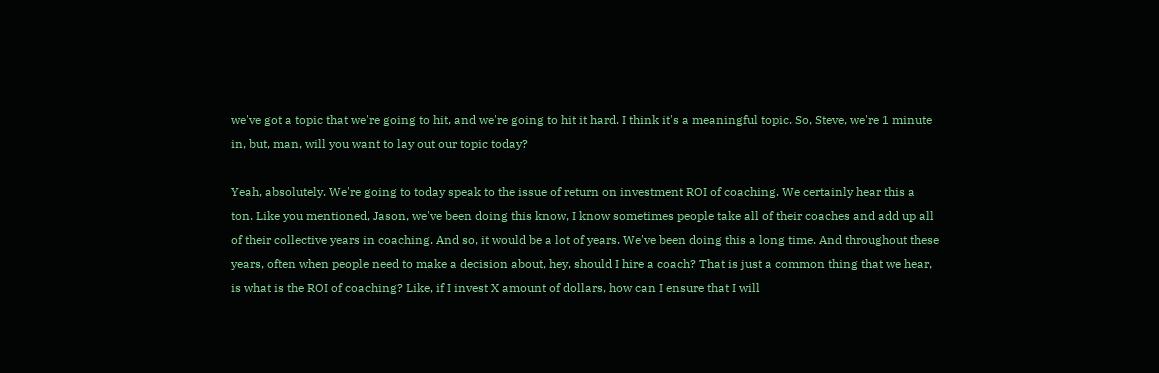we've got a topic that we're going to hit, and we're going to hit it hard. I think it's a meaningful topic. So, Steve, we're 1 minute in, but, man, will you want to lay out our topic today?

Yeah, absolutely. We're going to today speak to the issue of return on investment ROI of coaching. We certainly hear this a ton. Like you mentioned, Jason, we've been doing this know, I know sometimes people take all of their coaches and add up all of their collective years in coaching. And so, it would be a lot of years. We've been doing this a long time. And throughout these years, often when people need to make a decision about, hey, should I hire a coach? That is just a common thing that we hear, is what is the ROI of coaching? Like, if I invest X amount of dollars, how can I ensure that I will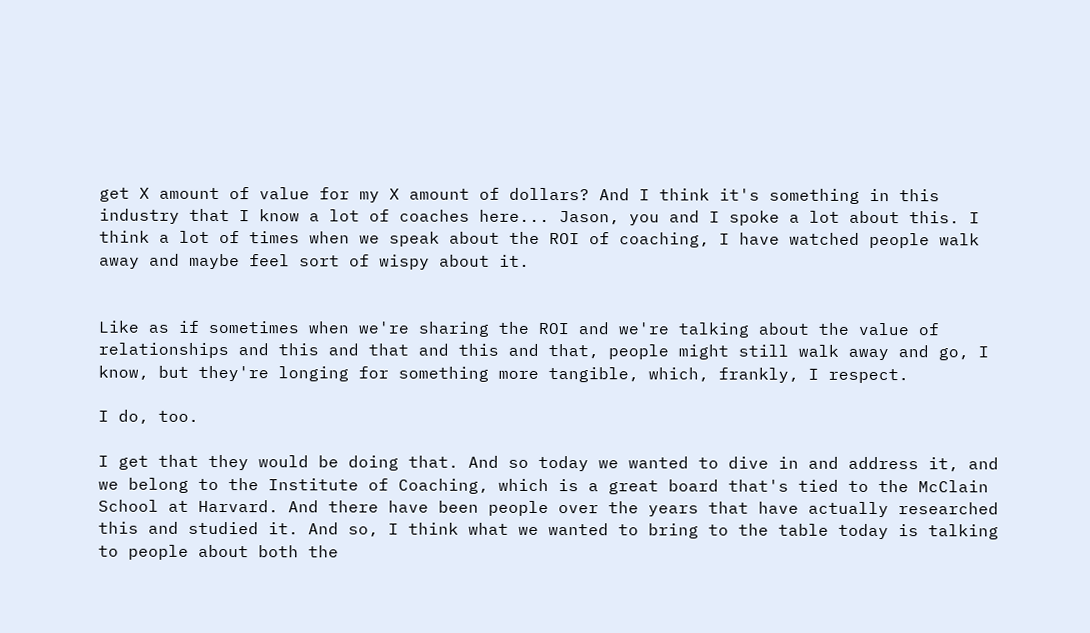get X amount of value for my X amount of dollars? And I think it's something in this industry that I know a lot of coaches here... Jason, you and I spoke a lot about this. I think a lot of times when we speak about the ROI of coaching, I have watched people walk away and maybe feel sort of wispy about it.


Like as if sometimes when we're sharing the ROI and we're talking about the value of relationships and this and that and this and that, people might still walk away and go, I know, but they're longing for something more tangible, which, frankly, I respect.

I do, too.

I get that they would be doing that. And so today we wanted to dive in and address it, and we belong to the Institute of Coaching, which is a great board that's tied to the McClain School at Harvard. And there have been people over the years that have actually researched this and studied it. And so, I think what we wanted to bring to the table today is talking to people about both the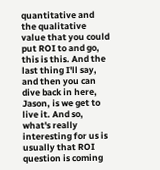quantitative and the qualitative value that you could put ROI to and go, this is this. And the last thing I'll say, and then you can dive back in here, Jason, is we get to live it. And so, what's really interesting for us is usually that ROI question is coming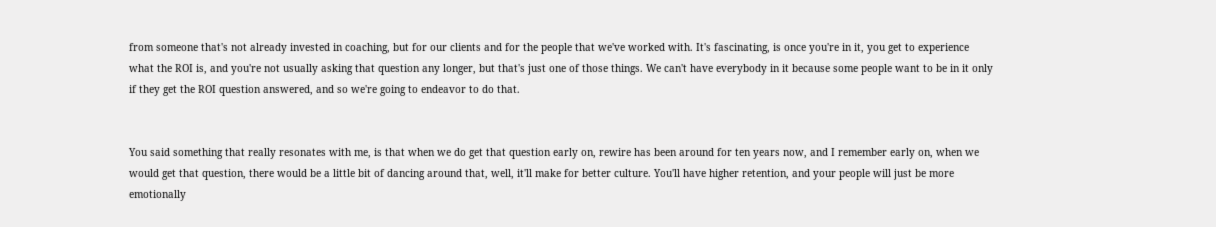from someone that's not already invested in coaching, but for our clients and for the people that we've worked with. It's fascinating, is once you're in it, you get to experience what the ROI is, and you're not usually asking that question any longer, but that's just one of those things. We can't have everybody in it because some people want to be in it only if they get the ROI question answered, and so we're going to endeavor to do that.


You said something that really resonates with me, is that when we do get that question early on, rewire has been around for ten years now, and I remember early on, when we would get that question, there would be a little bit of dancing around that, well, it'll make for better culture. You'll have higher retention, and your people will just be more emotionally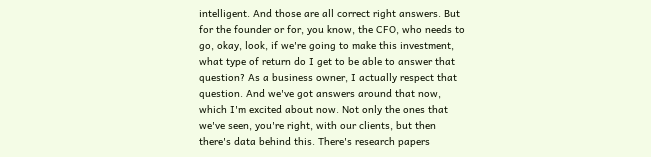intelligent. And those are all correct right answers. But for the founder or for, you know, the CFO, who needs to go, okay, look, if we're going to make this investment, what type of return do I get to be able to answer that question? As a business owner, I actually respect that question. And we've got answers around that now, which I'm excited about now. Not only the ones that we've seen, you're right, with our clients, but then there's data behind this. There's research papers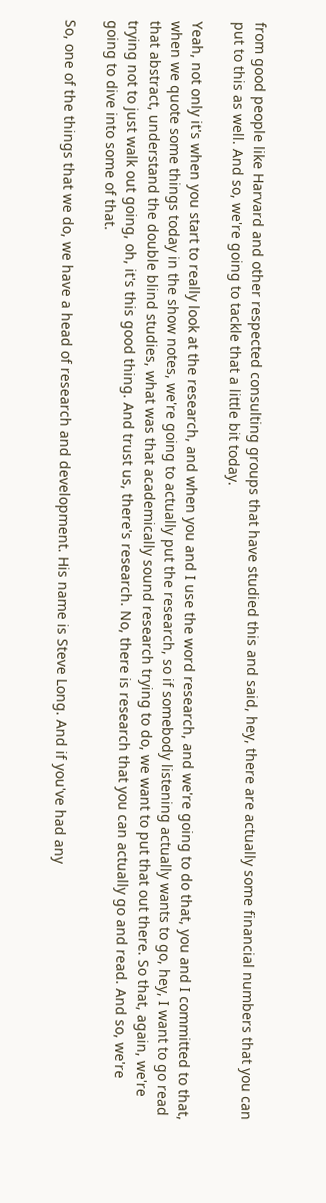from good people like Harvard and other respected consulting groups that have studied this and said, hey, there are actually some financial numbers that you can put to this as well. And so, we're going to tackle that a little bit today.

Yeah, not only it's when you start to really look at the research, and when you and I use the word research, and we're going to do that, you and I committed to that, when we quote some things today in the show notes, we're going to actually put the research, so if somebody listening actually wants to go, hey, I want to go read that abstract, understand the double blind studies, what was that academically sound research trying to do, we want to put that out there. So that, again, we're trying not to just walk out going, oh, it's this good thing. And trust us, there's research. No, there is research that you can actually go and read. And so, we're going to dive into some of that.

So, one of the things that we do, we have a head of research and development. His name is Steve Long. And if you've had any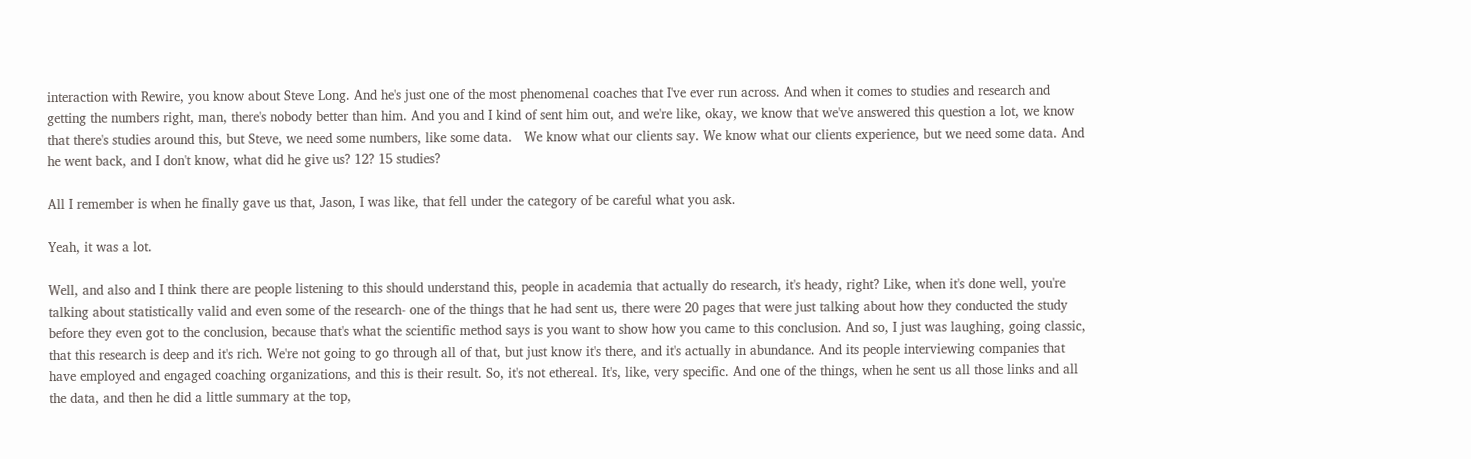interaction with Rewire, you know about Steve Long. And he's just one of the most phenomenal coaches that I've ever run across. And when it comes to studies and research and getting the numbers right, man, there's nobody better than him. And you and I kind of sent him out, and we're like, okay, we know that we've answered this question a lot, we know that there's studies around this, but Steve, we need some numbers, like some data.   We know what our clients say. We know what our clients experience, but we need some data. And he went back, and I don't know, what did he give us? 12? 15 studies?

All I remember is when he finally gave us that, Jason, I was like, that fell under the category of be careful what you ask.

Yeah, it was a lot.

Well, and also and I think there are people listening to this should understand this, people in academia that actually do research, it's heady, right? Like, when it's done well, you're talking about statistically valid and even some of the research- one of the things that he had sent us, there were 20 pages that were just talking about how they conducted the study before they even got to the conclusion, because that's what the scientific method says is you want to show how you came to this conclusion. And so, I just was laughing, going classic, that this research is deep and it's rich. We're not going to go through all of that, but just know it's there, and it's actually in abundance. And its people interviewing companies that have employed and engaged coaching organizations, and this is their result. So, it's not ethereal. It's, like, very specific. And one of the things, when he sent us all those links and all the data, and then he did a little summary at the top,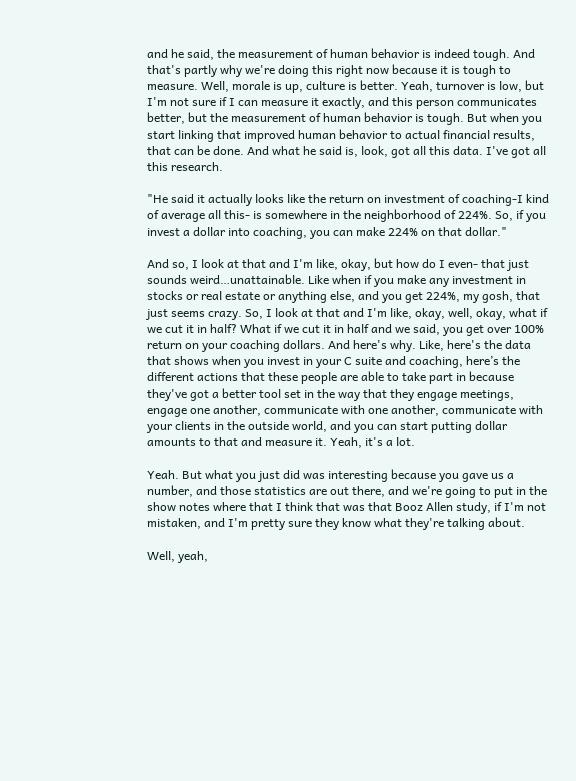and he said, the measurement of human behavior is indeed tough. And that's partly why we're doing this right now because it is tough to measure. Well, morale is up, culture is better. Yeah, turnover is low, but I'm not sure if I can measure it exactly, and this person communicates better, but the measurement of human behavior is tough. But when you start linking that improved human behavior to actual financial results, that can be done. And what he said is, look, got all this data. I've got all this research.

"He said it actually looks like the return on investment of coaching-I kind of average all this- is somewhere in the neighborhood of 224%. So, if you invest a dollar into coaching, you can make 224% on that dollar."

And so, I look at that and I'm like, okay, but how do I even- that just sounds weird…unattainable. Like when if you make any investment in stocks or real estate or anything else, and you get 224%, my gosh, that just seems crazy. So, I look at that and I'm like, okay, well, okay, what if we cut it in half? What if we cut it in half and we said, you get over 100% return on your coaching dollars. And here's why. Like, here's the data that shows when you invest in your C suite and coaching, here’s the different actions that these people are able to take part in because they've got a better tool set in the way that they engage meetings, engage one another, communicate with one another, communicate with your clients in the outside world, and you can start putting dollar amounts to that and measure it. Yeah, it's a lot.

Yeah. But what you just did was interesting because you gave us a number, and those statistics are out there, and we're going to put in the show notes where that I think that was that Booz Allen study, if I'm not mistaken, and I'm pretty sure they know what they're talking about.

Well, yeah,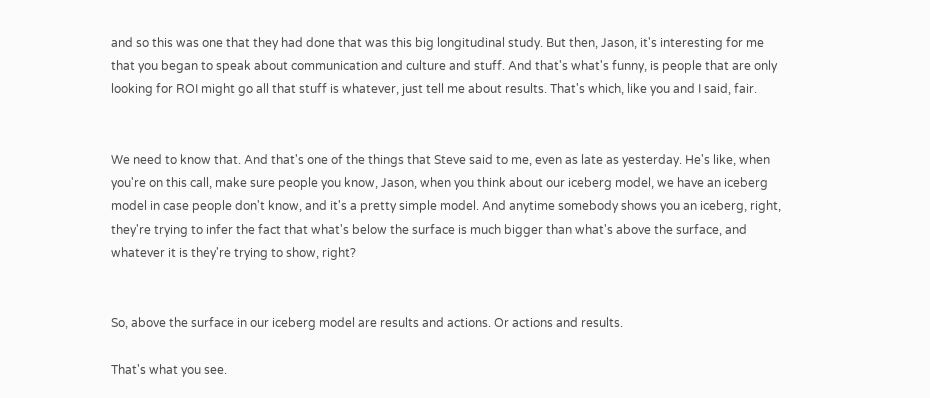and so this was one that they had done that was this big longitudinal study. But then, Jason, it's interesting for me that you began to speak about communication and culture and stuff. And that's what's funny, is people that are only looking for ROI might go all that stuff is whatever, just tell me about results. That's which, like you and I said, fair.


We need to know that. And that's one of the things that Steve said to me, even as late as yesterday. He's like, when you're on this call, make sure people you know, Jason, when you think about our iceberg model, we have an iceberg model in case people don't know, and it's a pretty simple model. And anytime somebody shows you an iceberg, right, they're trying to infer the fact that what's below the surface is much bigger than what's above the surface, and whatever it is they're trying to show, right?


So, above the surface in our iceberg model are results and actions. Or actions and results.

That's what you see.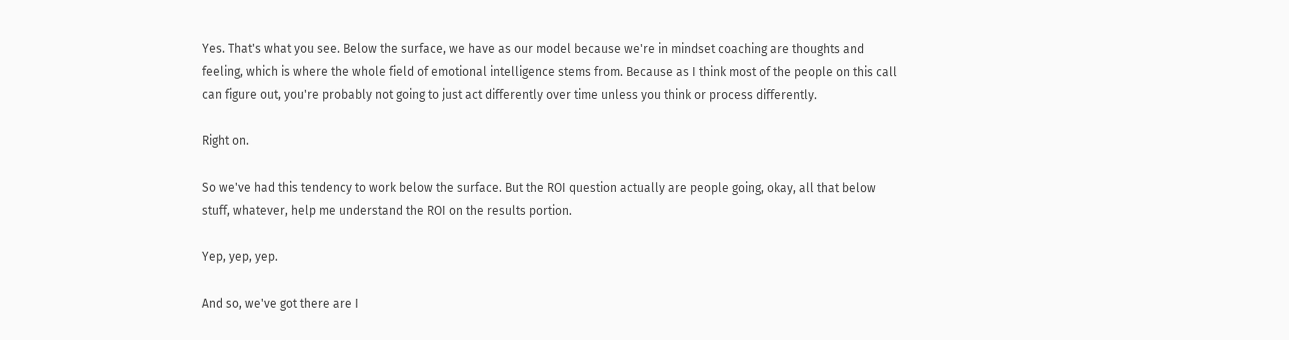Yes. That's what you see. Below the surface, we have as our model because we're in mindset coaching are thoughts and feeling, which is where the whole field of emotional intelligence stems from. Because as I think most of the people on this call can figure out, you're probably not going to just act differently over time unless you think or process differently.

Right on.

So we've had this tendency to work below the surface. But the ROI question actually are people going, okay, all that below stuff, whatever, help me understand the ROI on the results portion.

Yep, yep, yep.

And so, we've got there are I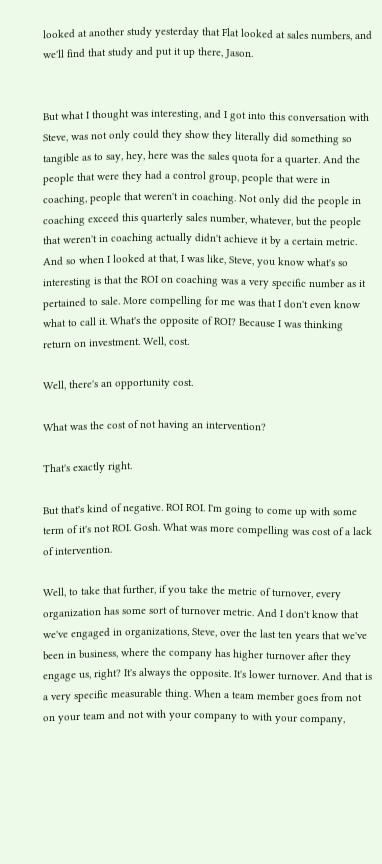looked at another study yesterday that Flat looked at sales numbers, and we'll find that study and put it up there, Jason.


But what I thought was interesting, and I got into this conversation with Steve, was not only could they show they literally did something so tangible as to say, hey, here was the sales quota for a quarter. And the people that were they had a control group, people that were in coaching, people that weren't in coaching. Not only did the people in coaching exceed this quarterly sales number, whatever, but the people that weren't in coaching actually didn't achieve it by a certain metric. And so when I looked at that, I was like, Steve, you know what's so interesting is that the ROI on coaching was a very specific number as it pertained to sale. More compelling for me was that I don't even know what to call it. What's the opposite of ROI? Because I was thinking return on investment. Well, cost.

Well, there's an opportunity cost.

What was the cost of not having an intervention?

That's exactly right.

But that's kind of negative. ROI ROI. I'm going to come up with some term of it's not ROI. Gosh. What was more compelling was cost of a lack of intervention.

Well, to take that further, if you take the metric of turnover, every organization has some sort of turnover metric. And I don't know that we've engaged in organizations, Steve, over the last ten years that we've been in business, where the company has higher turnover after they engage us, right? It's always the opposite. It's lower turnover. And that is a very specific measurable thing. When a team member goes from not on your team and not with your company to with your company,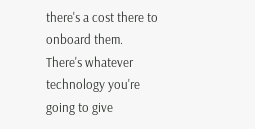there's a cost there to onboard them. There's whatever technology you're going to give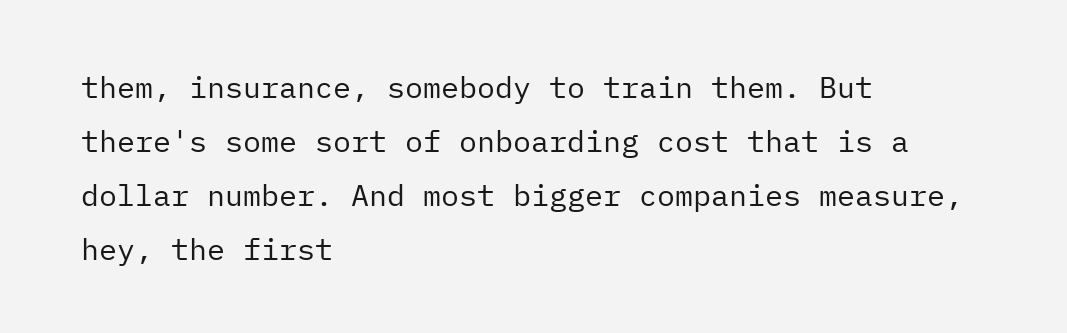them, insurance, somebody to train them. But there's some sort of onboarding cost that is a dollar number. And most bigger companies measure, hey, the first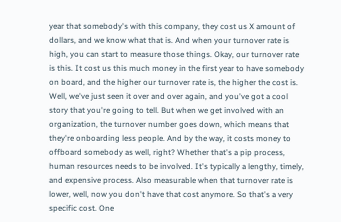year that somebody's with this company, they cost us X amount of dollars, and we know what that is. And when your turnover rate is high, you can start to measure those things. Okay, our turnover rate is this. It cost us this much money in the first year to have somebody on board, and the higher our turnover rate is, the higher the cost is. Well, we've just seen it over and over again, and you've got a cool story that you're going to tell. But when we get involved with an organization, the turnover number goes down, which means that they're onboarding less people. And by the way, it costs money to offboard somebody as well, right? Whether that's a pip process, human resources needs to be involved. It's typically a lengthy, timely, and expensive process. Also measurable when that turnover rate is lower, well, now you don't have that cost anymore. So that's a very specific cost. One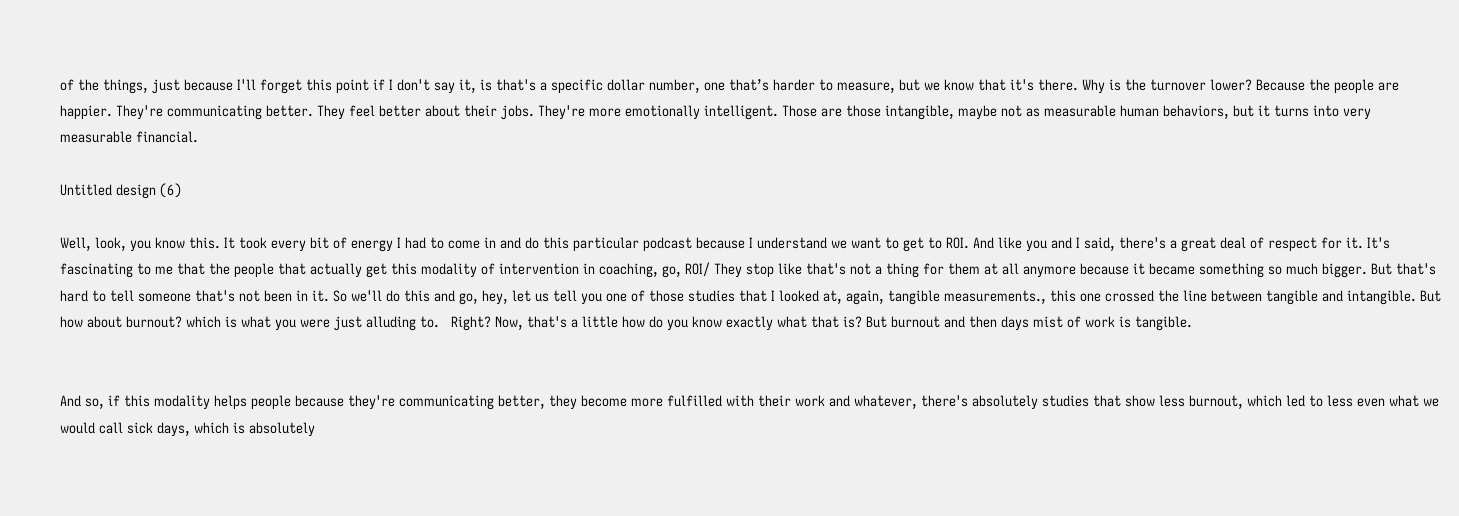of the things, just because I'll forget this point if I don't say it, is that's a specific dollar number, one that’s harder to measure, but we know that it's there. Why is the turnover lower? Because the people are happier. They're communicating better. They feel better about their jobs. They're more emotionally intelligent. Those are those intangible, maybe not as measurable human behaviors, but it turns into very measurable financial.

Untitled design (6)

Well, look, you know this. It took every bit of energy I had to come in and do this particular podcast because I understand we want to get to ROI. And like you and I said, there's a great deal of respect for it. It's fascinating to me that the people that actually get this modality of intervention in coaching, go, ROI/ They stop like that's not a thing for them at all anymore because it became something so much bigger. But that's hard to tell someone that's not been in it. So we'll do this and go, hey, let us tell you one of those studies that I looked at, again, tangible measurements., this one crossed the line between tangible and intangible. But how about burnout? which is what you were just alluding to.   Right? Now, that's a little how do you know exactly what that is? But burnout and then days mist of work is tangible.


And so, if this modality helps people because they're communicating better, they become more fulfilled with their work and whatever, there's absolutely studies that show less burnout, which led to less even what we would call sick days, which is absolutely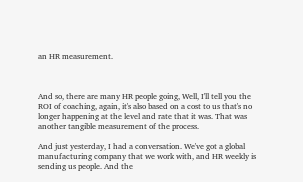an HR measurement.



And so, there are many HR people going, Well, I'll tell you the ROI of coaching, again, it's also based on a cost to us that's no longer happening at the level and rate that it was. That was another tangible measurement of the process.

And just yesterday, I had a conversation. We've got a global manufacturing company that we work with, and HR weekly is sending us people. And the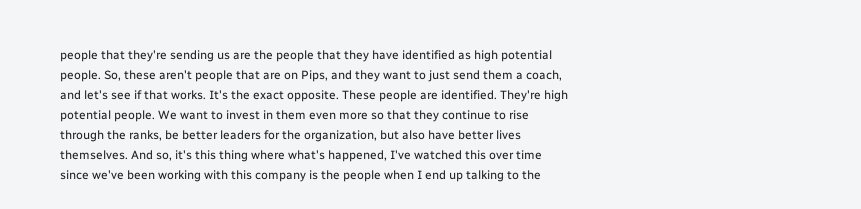people that they're sending us are the people that they have identified as high potential people. So, these aren't people that are on Pips, and they want to just send them a coach, and let's see if that works. It's the exact opposite. These people are identified. They're high potential people. We want to invest in them even more so that they continue to rise through the ranks, be better leaders for the organization, but also have better lives themselves. And so, it's this thing where what's happened, I've watched this over time since we've been working with this company is the people when I end up talking to the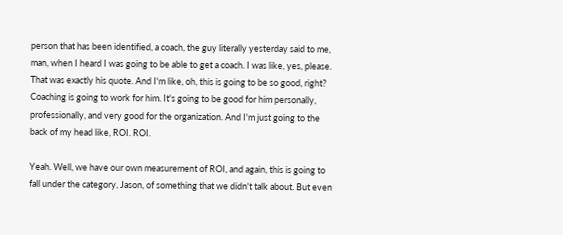person that has been identified, a coach, the guy literally yesterday said to me, man, when I heard I was going to be able to get a coach. I was like, yes, please. That was exactly his quote. And I'm like, oh, this is going to be so good, right? Coaching is going to work for him. It's going to be good for him personally, professionally, and very good for the organization. And I'm just going to the back of my head like, ROI. ROI.

Yeah. Well, we have our own measurement of ROI, and again, this is going to fall under the category, Jason, of something that we didn't talk about. But even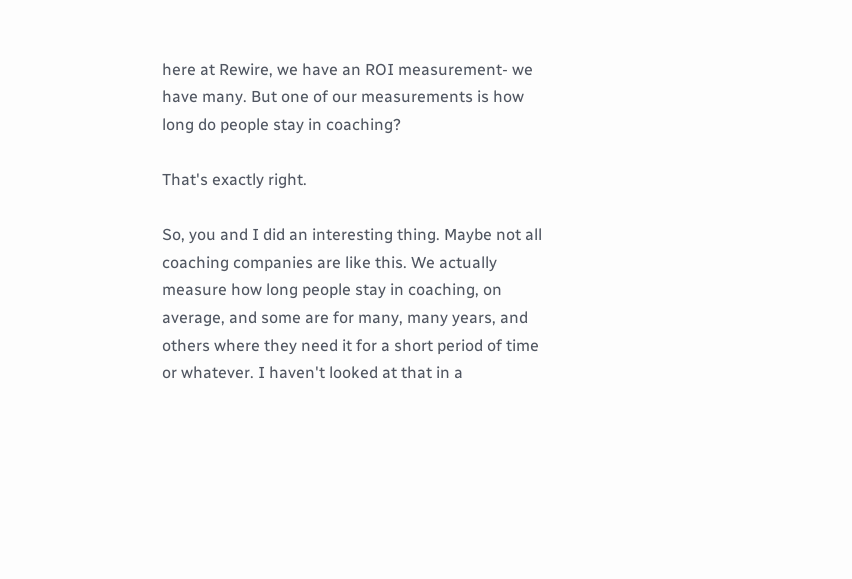here at Rewire, we have an ROI measurement- we have many. But one of our measurements is how long do people stay in coaching?

That's exactly right.

So, you and I did an interesting thing. Maybe not all coaching companies are like this. We actually measure how long people stay in coaching, on average, and some are for many, many years, and others where they need it for a short period of time or whatever. I haven't looked at that in a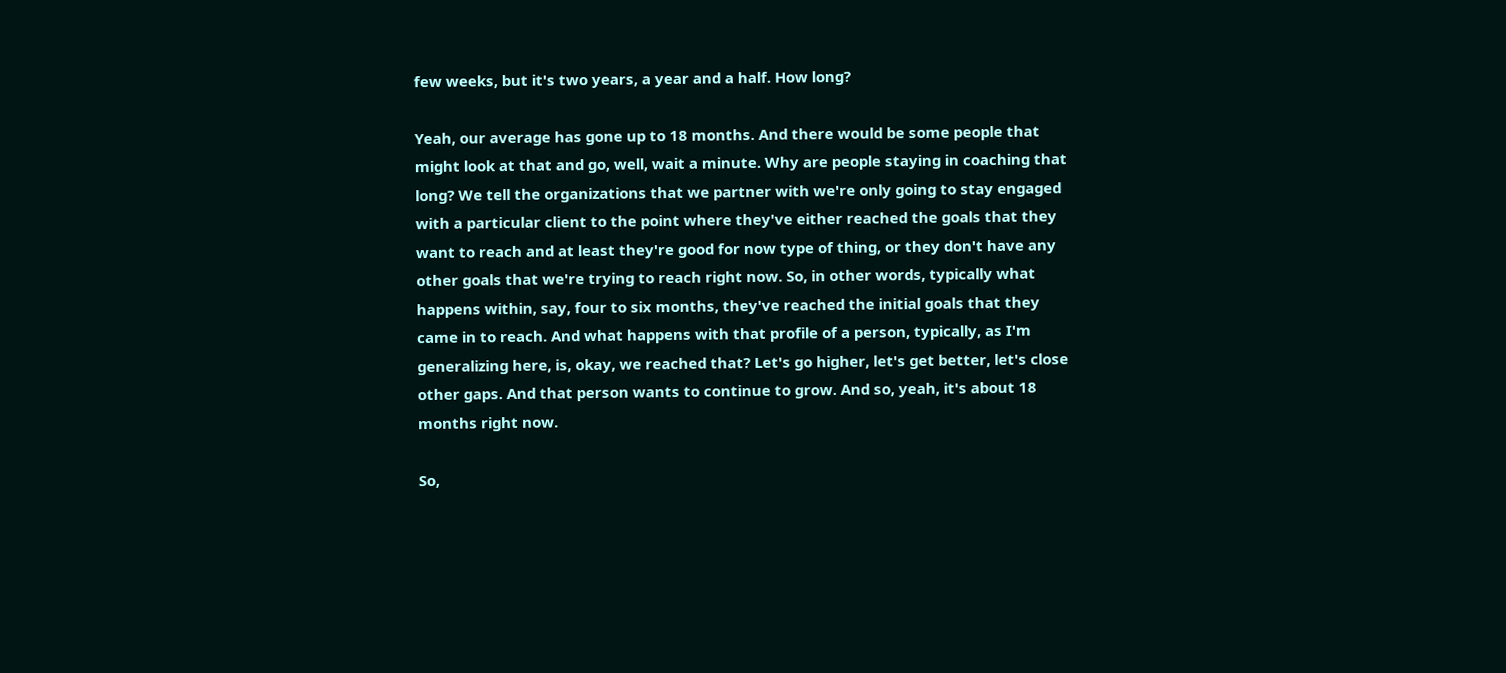few weeks, but it's two years, a year and a half. How long?

Yeah, our average has gone up to 18 months. And there would be some people that might look at that and go, well, wait a minute. Why are people staying in coaching that long? We tell the organizations that we partner with we're only going to stay engaged with a particular client to the point where they've either reached the goals that they want to reach and at least they're good for now type of thing, or they don't have any other goals that we're trying to reach right now. So, in other words, typically what happens within, say, four to six months, they've reached the initial goals that they came in to reach. And what happens with that profile of a person, typically, as I'm generalizing here, is, okay, we reached that? Let's go higher, let's get better, let's close other gaps. And that person wants to continue to grow. And so, yeah, it's about 18 months right now.

So,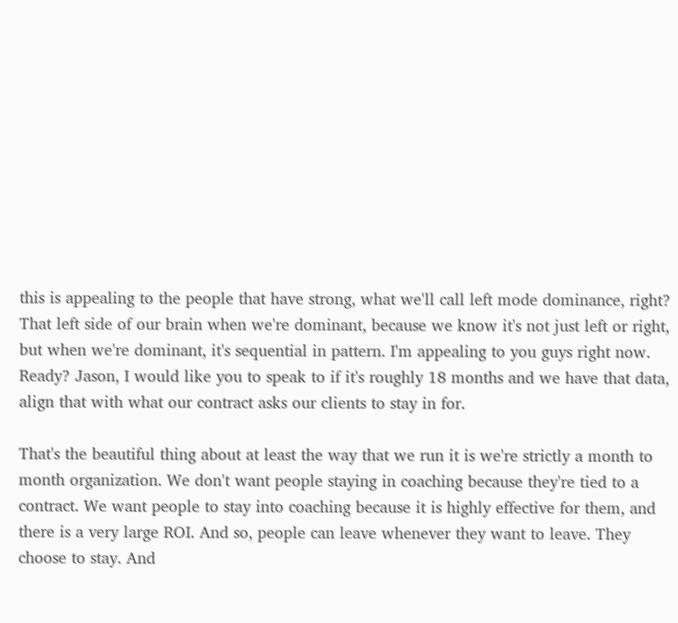this is appealing to the people that have strong, what we'll call left mode dominance, right? That left side of our brain when we're dominant, because we know it's not just left or right, but when we're dominant, it's sequential in pattern. I'm appealing to you guys right now. Ready? Jason, I would like you to speak to if it's roughly 18 months and we have that data, align that with what our contract asks our clients to stay in for.

That's the beautiful thing about at least the way that we run it is we're strictly a month to month organization. We don't want people staying in coaching because they're tied to a contract. We want people to stay into coaching because it is highly effective for them, and there is a very large ROI. And so, people can leave whenever they want to leave. They choose to stay. And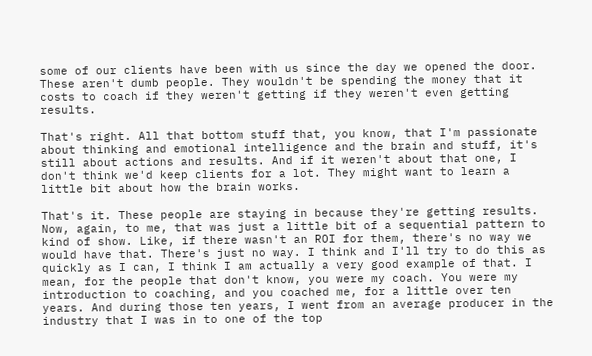some of our clients have been with us since the day we opened the door. These aren't dumb people. They wouldn't be spending the money that it costs to coach if they weren't getting if they weren't even getting results.

That's right. All that bottom stuff that, you know, that I'm passionate about thinking and emotional intelligence and the brain and stuff, it's still about actions and results. And if it weren't about that one, I don't think we'd keep clients for a lot. They might want to learn a little bit about how the brain works.

That's it. These people are staying in because they're getting results. Now, again, to me, that was just a little bit of a sequential pattern to kind of show. Like, if there wasn't an ROI for them, there's no way we would have that. There's just no way. I think and I'll try to do this as quickly as I can, I think I am actually a very good example of that. I mean, for the people that don't know, you were my coach. You were my introduction to coaching, and you coached me, for a little over ten years. And during those ten years, I went from an average producer in the industry that I was in to one of the top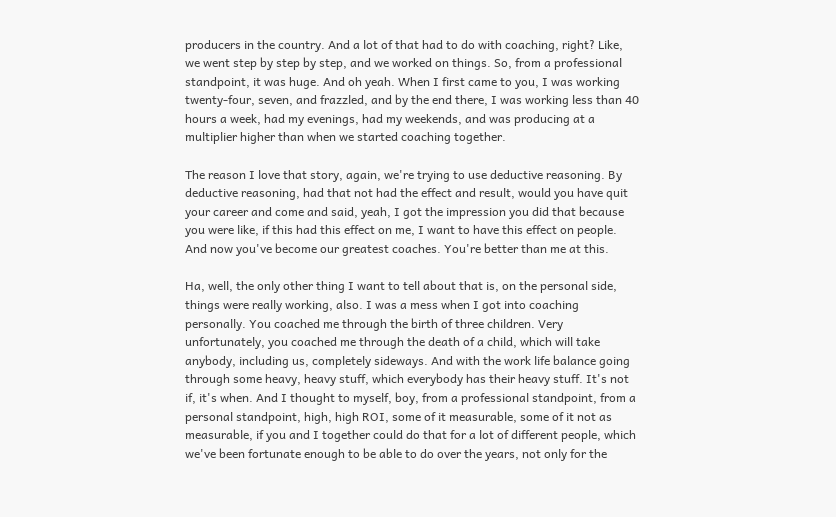producers in the country. And a lot of that had to do with coaching, right? Like, we went step by step by step, and we worked on things. So, from a professional standpoint, it was huge. And oh yeah. When I first came to you, I was working twenty-four, seven, and frazzled, and by the end there, I was working less than 40 hours a week, had my evenings, had my weekends, and was producing at a multiplier higher than when we started coaching together.

The reason I love that story, again, we're trying to use deductive reasoning. By deductive reasoning, had that not had the effect and result, would you have quit your career and come and said, yeah, I got the impression you did that because you were like, if this had this effect on me, I want to have this effect on people. And now you've become our greatest coaches. You're better than me at this.

Ha, well, the only other thing I want to tell about that is, on the personal side, things were really working, also. I was a mess when I got into coaching personally. You coached me through the birth of three children. Very unfortunately, you coached me through the death of a child, which will take anybody, including us, completely sideways. And with the work life balance going through some heavy, heavy stuff, which everybody has their heavy stuff. It's not if, it's when. And I thought to myself, boy, from a professional standpoint, from a personal standpoint, high, high ROI, some of it measurable, some of it not as measurable, if you and I together could do that for a lot of different people, which we've been fortunate enough to be able to do over the years, not only for the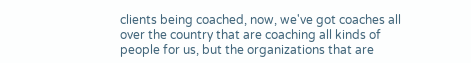clients being coached, now, we've got coaches all over the country that are coaching all kinds of people for us, but the organizations that are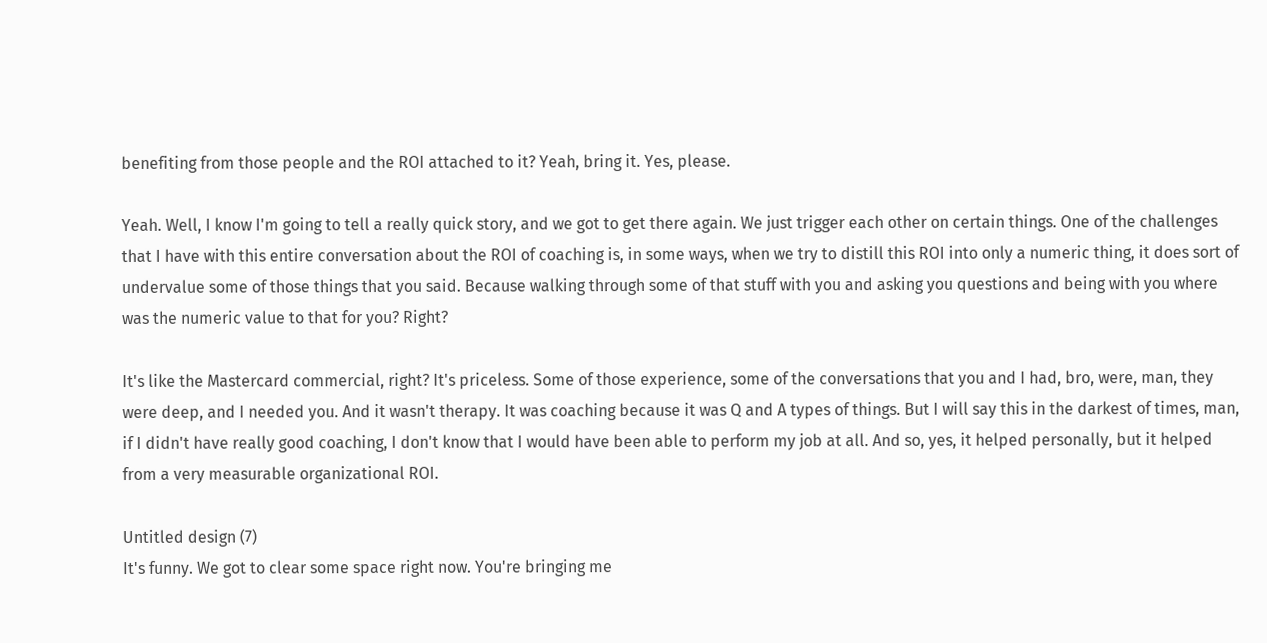benefiting from those people and the ROI attached to it? Yeah, bring it. Yes, please.

Yeah. Well, I know I'm going to tell a really quick story, and we got to get there again. We just trigger each other on certain things. One of the challenges that I have with this entire conversation about the ROI of coaching is, in some ways, when we try to distill this ROI into only a numeric thing, it does sort of undervalue some of those things that you said. Because walking through some of that stuff with you and asking you questions and being with you where was the numeric value to that for you? Right?

It's like the Mastercard commercial, right? It's priceless. Some of those experience, some of the conversations that you and I had, bro, were, man, they were deep, and I needed you. And it wasn't therapy. It was coaching because it was Q and A types of things. But I will say this in the darkest of times, man, if I didn't have really good coaching, I don't know that I would have been able to perform my job at all. And so, yes, it helped personally, but it helped from a very measurable organizational ROI.

Untitled design (7)
It's funny. We got to clear some space right now. You're bringing me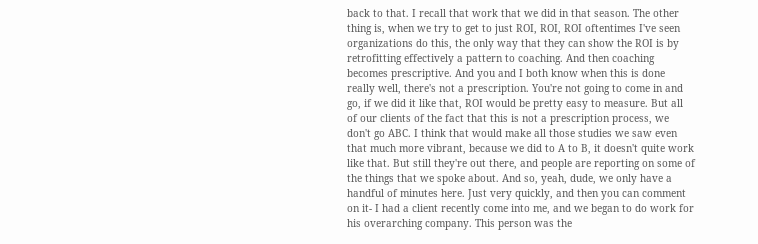back to that. I recall that work that we did in that season. The other thing is, when we try to get to just ROI, ROI, ROI oftentimes I've seen organizations do this, the only way that they can show the ROI is by retrofitting effectively a pattern to coaching. And then coaching becomes prescriptive. And you and I both know when this is done really well, there's not a prescription. You're not going to come in and go, if we did it like that, ROI would be pretty easy to measure. But all of our clients of the fact that this is not a prescription process, we don't go ABC. I think that would make all those studies we saw even that much more vibrant, because we did to A to B, it doesn't quite work like that. But still they're out there, and people are reporting on some of the things that we spoke about. And so, yeah, dude, we only have a handful of minutes here. Just very quickly, and then you can comment on it- I had a client recently come into me, and we began to do work for his overarching company. This person was the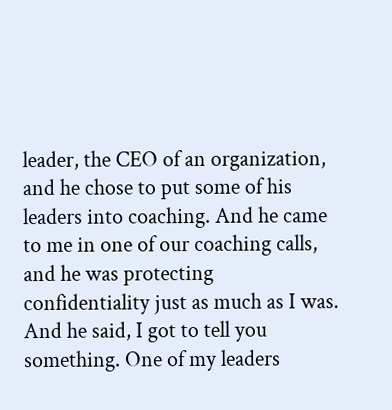leader, the CEO of an organization, and he chose to put some of his leaders into coaching. And he came to me in one of our coaching calls, and he was protecting confidentiality just as much as I was. And he said, I got to tell you something. One of my leaders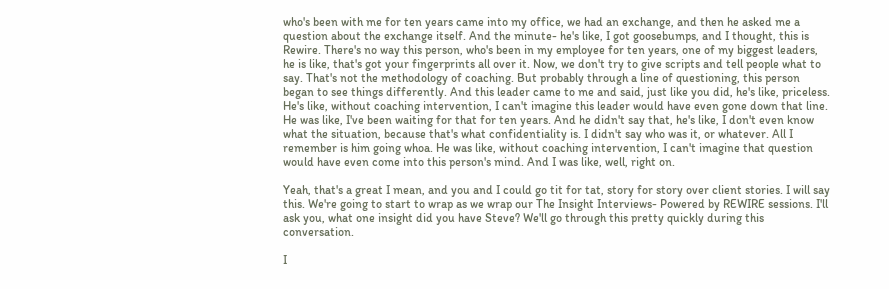who's been with me for ten years came into my office, we had an exchange, and then he asked me a question about the exchange itself. And the minute- he's like, I got goosebumps, and I thought, this is Rewire. There's no way this person, who's been in my employee for ten years, one of my biggest leaders, he is like, that's got your fingerprints all over it. Now, we don't try to give scripts and tell people what to say. That's not the methodology of coaching. But probably through a line of questioning, this person began to see things differently. And this leader came to me and said, just like you did, he's like, priceless. He's like, without coaching intervention, I can't imagine this leader would have even gone down that line. He was like, I've been waiting for that for ten years. And he didn't say that, he's like, I don't even know what the situation, because that's what confidentiality is. I didn't say who was it, or whatever. All I remember is him going whoa. He was like, without coaching intervention, I can't imagine that question would have even come into this person's mind. And I was like, well, right on.

Yeah, that's a great I mean, and you and I could go tit for tat, story for story over client stories. I will say this. We're going to start to wrap as we wrap our The Insight Interviews- Powered by REWIRE sessions. I'll ask you, what one insight did you have Steve? We'll go through this pretty quickly during this conversation.

I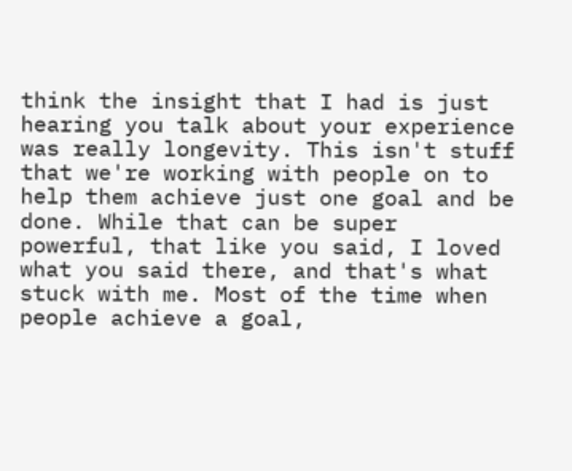think the insight that I had is just hearing you talk about your experience was really longevity. This isn't stuff that we're working with people on to help them achieve just one goal and be done. While that can be super powerful, that like you said, I loved what you said there, and that's what stuck with me. Most of the time when people achieve a goal,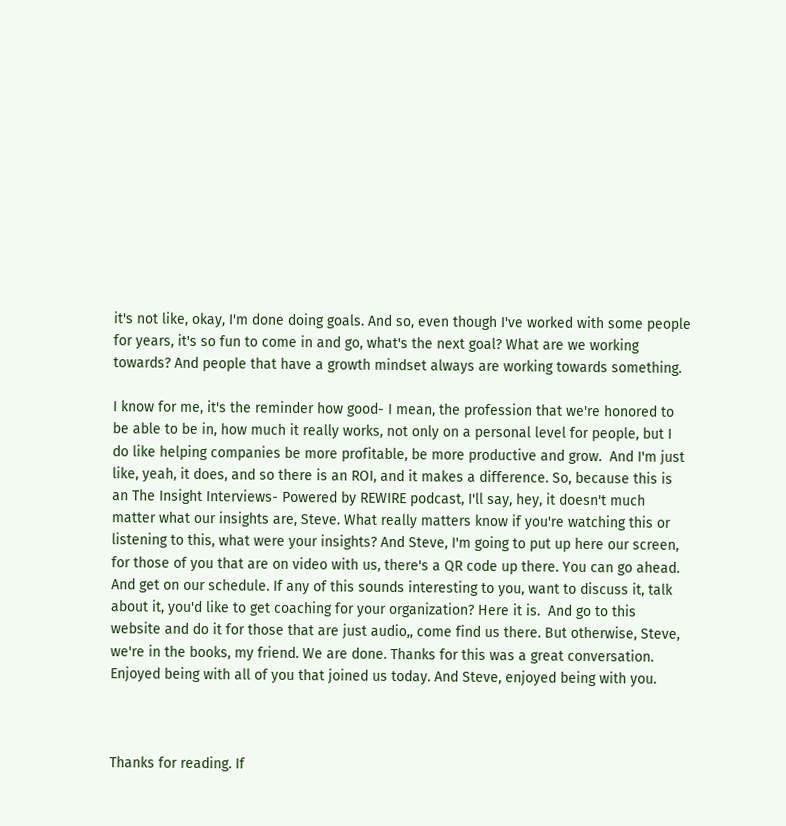it's not like, okay, I'm done doing goals. And so, even though I've worked with some people for years, it's so fun to come in and go, what's the next goal? What are we working towards? And people that have a growth mindset always are working towards something.

I know for me, it's the reminder how good- I mean, the profession that we're honored to be able to be in, how much it really works, not only on a personal level for people, but I do like helping companies be more profitable, be more productive and grow.  And I'm just like, yeah, it does, and so there is an ROI, and it makes a difference. So, because this is an The Insight Interviews- Powered by REWIRE podcast, I'll say, hey, it doesn't much matter what our insights are, Steve. What really matters know if you're watching this or listening to this, what were your insights? And Steve, I'm going to put up here our screen, for those of you that are on video with us, there's a QR code up there. You can go ahead. And get on our schedule. If any of this sounds interesting to you, want to discuss it, talk about it, you'd like to get coaching for your organization? Here it is.  And go to this website and do it for those that are just audio,, come find us there. But otherwise, Steve, we're in the books, my friend. We are done. Thanks for this was a great conversation. Enjoyed being with all of you that joined us today. And Steve, enjoyed being with you.



Thanks for reading. If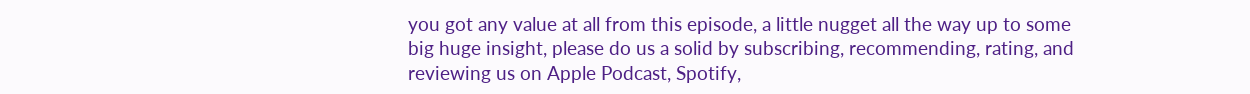you got any value at all from this episode, a little nugget all the way up to some big huge insight, please do us a solid by subscribing, recommending, rating, and reviewing us on Apple Podcast, Spotify,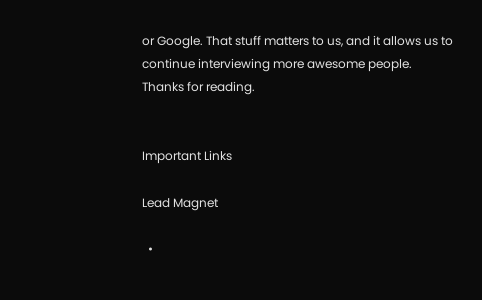or Google. That stuff matters to us, and it allows us to continue interviewing more awesome people. Thanks for reading.


Important Links

Lead Magnet

  •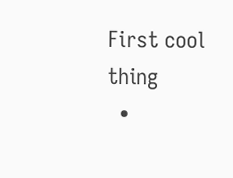First cool thing
  •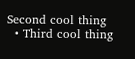Second cool thing
  • Third cool thing